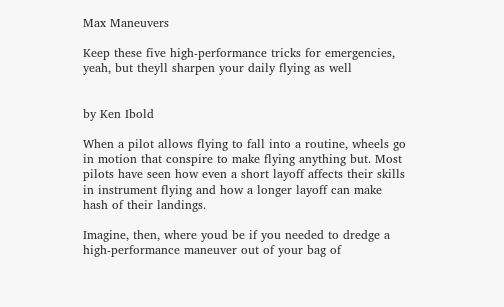Max Maneuvers

Keep these five high-performance tricks for emergencies, yeah, but theyll sharpen your daily flying as well


by Ken Ibold

When a pilot allows flying to fall into a routine, wheels go in motion that conspire to make flying anything but. Most pilots have seen how even a short layoff affects their skills in instrument flying and how a longer layoff can make hash of their landings.

Imagine, then, where youd be if you needed to dredge a high-performance maneuver out of your bag of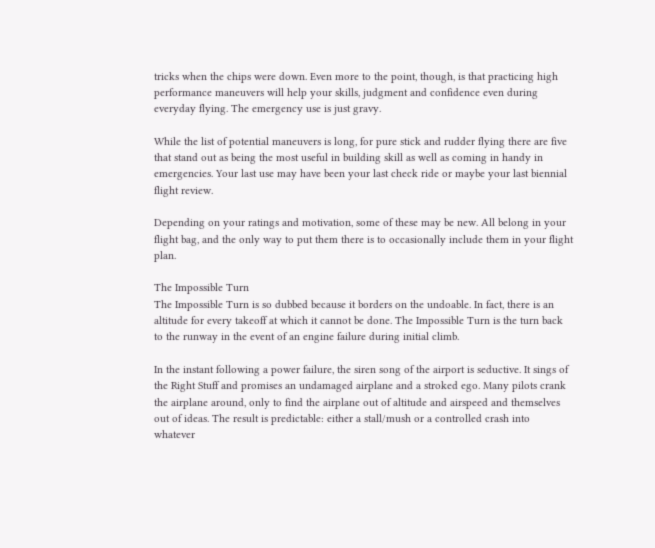tricks when the chips were down. Even more to the point, though, is that practicing high performance maneuvers will help your skills, judgment and confidence even during everyday flying. The emergency use is just gravy.

While the list of potential maneuvers is long, for pure stick and rudder flying there are five that stand out as being the most useful in building skill as well as coming in handy in emergencies. Your last use may have been your last check ride or maybe your last biennial flight review.

Depending on your ratings and motivation, some of these may be new. All belong in your flight bag, and the only way to put them there is to occasionally include them in your flight plan.

The Impossible Turn
The Impossible Turn is so dubbed because it borders on the undoable. In fact, there is an altitude for every takeoff at which it cannot be done. The Impossible Turn is the turn back to the runway in the event of an engine failure during initial climb.

In the instant following a power failure, the siren song of the airport is seductive. It sings of the Right Stuff and promises an undamaged airplane and a stroked ego. Many pilots crank the airplane around, only to find the airplane out of altitude and airspeed and themselves out of ideas. The result is predictable: either a stall/mush or a controlled crash into whatever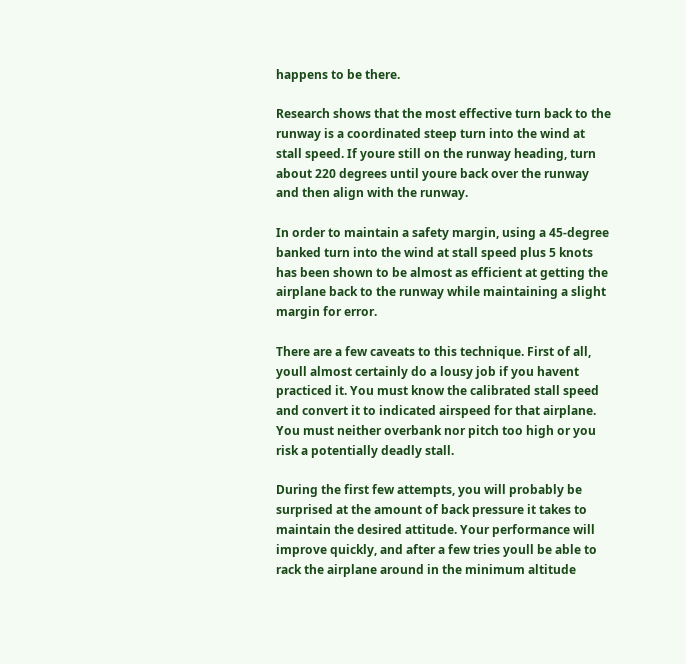happens to be there.

Research shows that the most effective turn back to the runway is a coordinated steep turn into the wind at stall speed. If youre still on the runway heading, turn about 220 degrees until youre back over the runway and then align with the runway.

In order to maintain a safety margin, using a 45-degree banked turn into the wind at stall speed plus 5 knots has been shown to be almost as efficient at getting the airplane back to the runway while maintaining a slight margin for error.

There are a few caveats to this technique. First of all, youll almost certainly do a lousy job if you havent practiced it. You must know the calibrated stall speed and convert it to indicated airspeed for that airplane. You must neither overbank nor pitch too high or you risk a potentially deadly stall.

During the first few attempts, you will probably be surprised at the amount of back pressure it takes to maintain the desired attitude. Your performance will improve quickly, and after a few tries youll be able to rack the airplane around in the minimum altitude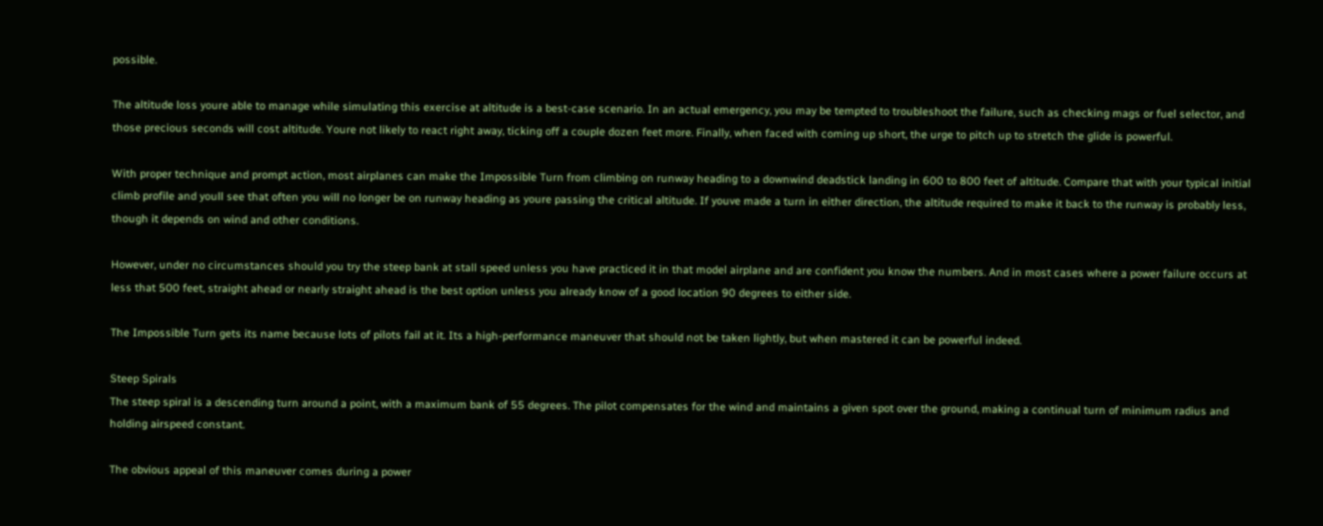possible.

The altitude loss youre able to manage while simulating this exercise at altitude is a best-case scenario. In an actual emergency, you may be tempted to troubleshoot the failure, such as checking mags or fuel selector, and those precious seconds will cost altitude. Youre not likely to react right away, ticking off a couple dozen feet more. Finally, when faced with coming up short, the urge to pitch up to stretch the glide is powerful.

With proper technique and prompt action, most airplanes can make the Impossible Turn from climbing on runway heading to a downwind deadstick landing in 600 to 800 feet of altitude. Compare that with your typical initial climb profile and youll see that often you will no longer be on runway heading as youre passing the critical altitude. If youve made a turn in either direction, the altitude required to make it back to the runway is probably less, though it depends on wind and other conditions.

However, under no circumstances should you try the steep bank at stall speed unless you have practiced it in that model airplane and are confident you know the numbers. And in most cases where a power failure occurs at less that 500 feet, straight ahead or nearly straight ahead is the best option unless you already know of a good location 90 degrees to either side.

The Impossible Turn gets its name because lots of pilots fail at it. Its a high-performance maneuver that should not be taken lightly, but when mastered it can be powerful indeed.

Steep Spirals
The steep spiral is a descending turn around a point, with a maximum bank of 55 degrees. The pilot compensates for the wind and maintains a given spot over the ground, making a continual turn of minimum radius and holding airspeed constant.

The obvious appeal of this maneuver comes during a power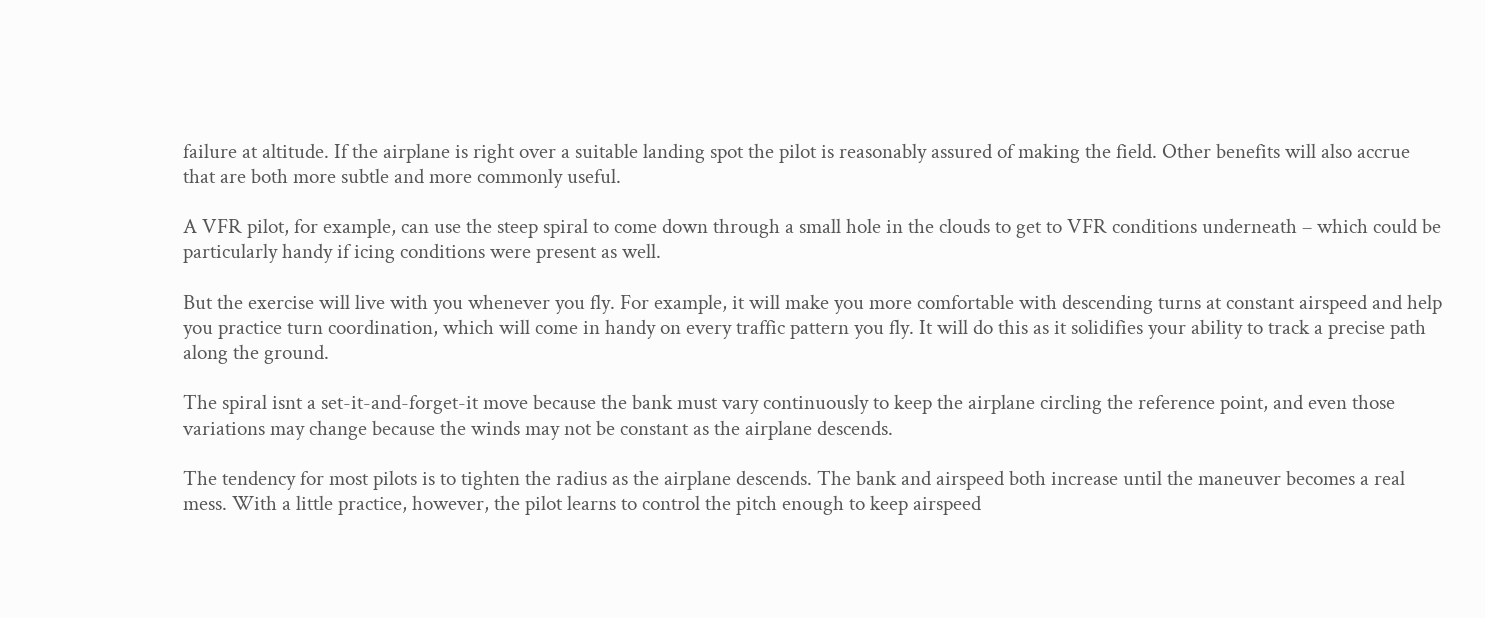failure at altitude. If the airplane is right over a suitable landing spot the pilot is reasonably assured of making the field. Other benefits will also accrue that are both more subtle and more commonly useful.

A VFR pilot, for example, can use the steep spiral to come down through a small hole in the clouds to get to VFR conditions underneath – which could be particularly handy if icing conditions were present as well.

But the exercise will live with you whenever you fly. For example, it will make you more comfortable with descending turns at constant airspeed and help you practice turn coordination, which will come in handy on every traffic pattern you fly. It will do this as it solidifies your ability to track a precise path along the ground.

The spiral isnt a set-it-and-forget-it move because the bank must vary continuously to keep the airplane circling the reference point, and even those variations may change because the winds may not be constant as the airplane descends.

The tendency for most pilots is to tighten the radius as the airplane descends. The bank and airspeed both increase until the maneuver becomes a real mess. With a little practice, however, the pilot learns to control the pitch enough to keep airspeed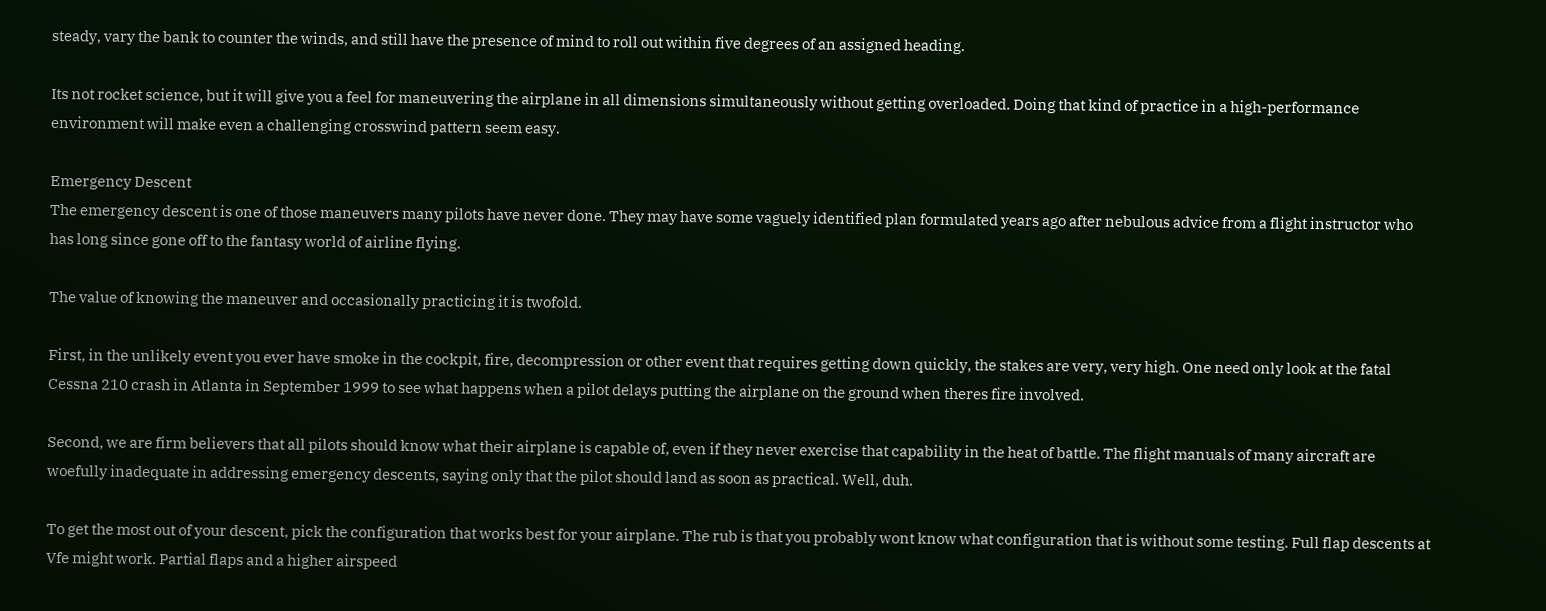steady, vary the bank to counter the winds, and still have the presence of mind to roll out within five degrees of an assigned heading.

Its not rocket science, but it will give you a feel for maneuvering the airplane in all dimensions simultaneously without getting overloaded. Doing that kind of practice in a high-performance environment will make even a challenging crosswind pattern seem easy.

Emergency Descent
The emergency descent is one of those maneuvers many pilots have never done. They may have some vaguely identified plan formulated years ago after nebulous advice from a flight instructor who has long since gone off to the fantasy world of airline flying.

The value of knowing the maneuver and occasionally practicing it is twofold.

First, in the unlikely event you ever have smoke in the cockpit, fire, decompression or other event that requires getting down quickly, the stakes are very, very high. One need only look at the fatal Cessna 210 crash in Atlanta in September 1999 to see what happens when a pilot delays putting the airplane on the ground when theres fire involved.

Second, we are firm believers that all pilots should know what their airplane is capable of, even if they never exercise that capability in the heat of battle. The flight manuals of many aircraft are woefully inadequate in addressing emergency descents, saying only that the pilot should land as soon as practical. Well, duh.

To get the most out of your descent, pick the configuration that works best for your airplane. The rub is that you probably wont know what configuration that is without some testing. Full flap descents at Vfe might work. Partial flaps and a higher airspeed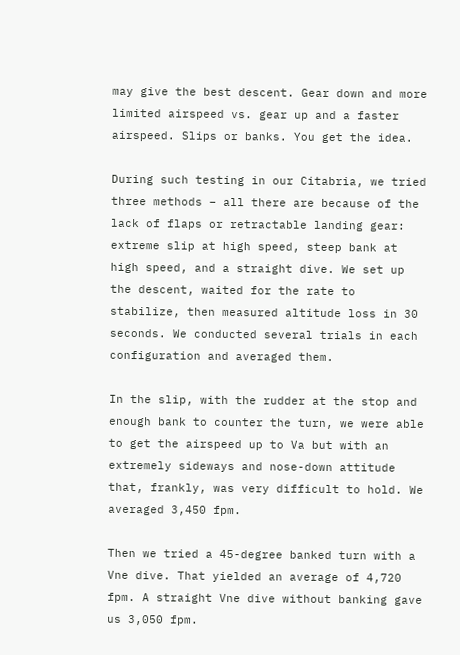may give the best descent. Gear down and more limited airspeed vs. gear up and a faster airspeed. Slips or banks. You get the idea.

During such testing in our Citabria, we tried three methods – all there are because of the lack of flaps or retractable landing gear: extreme slip at high speed, steep bank at high speed, and a straight dive. We set up the descent, waited for the rate to stabilize, then measured altitude loss in 30 seconds. We conducted several trials in each configuration and averaged them.

In the slip, with the rudder at the stop and enough bank to counter the turn, we were able to get the airspeed up to Va but with an extremely sideways and nose-down attitude that, frankly, was very difficult to hold. We averaged 3,450 fpm.

Then we tried a 45-degree banked turn with a Vne dive. That yielded an average of 4,720 fpm. A straight Vne dive without banking gave us 3,050 fpm.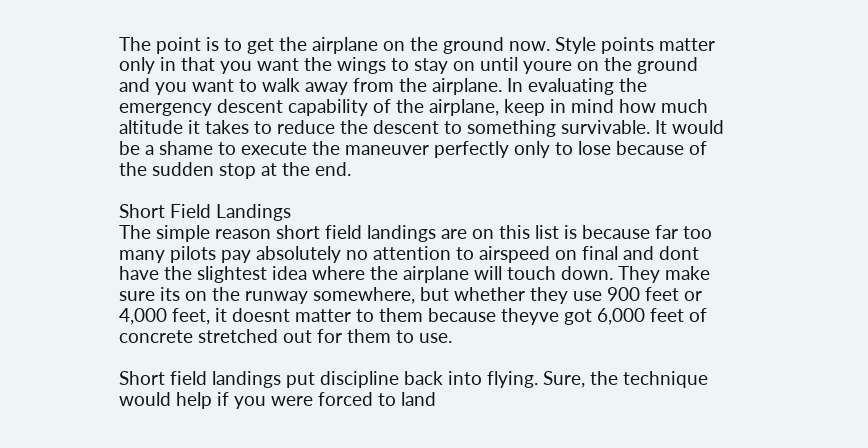The point is to get the airplane on the ground now. Style points matter only in that you want the wings to stay on until youre on the ground and you want to walk away from the airplane. In evaluating the emergency descent capability of the airplane, keep in mind how much altitude it takes to reduce the descent to something survivable. It would be a shame to execute the maneuver perfectly only to lose because of the sudden stop at the end.

Short Field Landings
The simple reason short field landings are on this list is because far too many pilots pay absolutely no attention to airspeed on final and dont have the slightest idea where the airplane will touch down. They make sure its on the runway somewhere, but whether they use 900 feet or 4,000 feet, it doesnt matter to them because theyve got 6,000 feet of concrete stretched out for them to use.

Short field landings put discipline back into flying. Sure, the technique would help if you were forced to land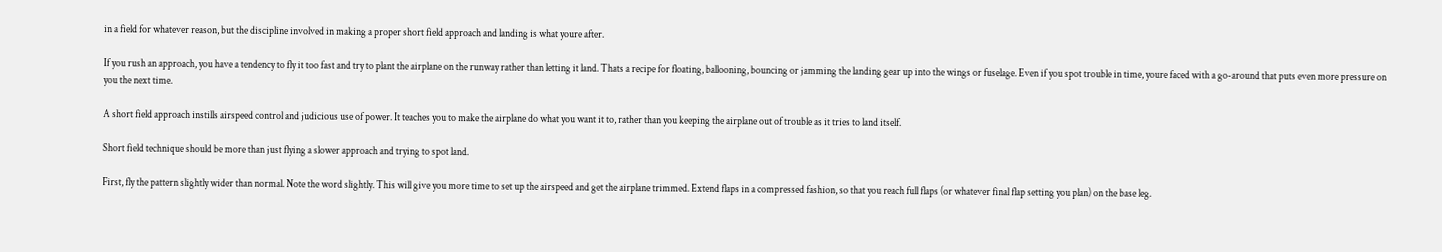in a field for whatever reason, but the discipline involved in making a proper short field approach and landing is what youre after.

If you rush an approach, you have a tendency to fly it too fast and try to plant the airplane on the runway rather than letting it land. Thats a recipe for floating, ballooning, bouncing or jamming the landing gear up into the wings or fuselage. Even if you spot trouble in time, youre faced with a go-around that puts even more pressure on you the next time.

A short field approach instills airspeed control and judicious use of power. It teaches you to make the airplane do what you want it to, rather than you keeping the airplane out of trouble as it tries to land itself.

Short field technique should be more than just flying a slower approach and trying to spot land.

First, fly the pattern slightly wider than normal. Note the word slightly. This will give you more time to set up the airspeed and get the airplane trimmed. Extend flaps in a compressed fashion, so that you reach full flaps (or whatever final flap setting you plan) on the base leg.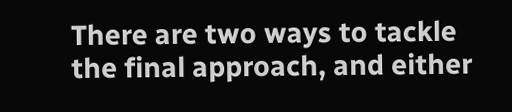There are two ways to tackle the final approach, and either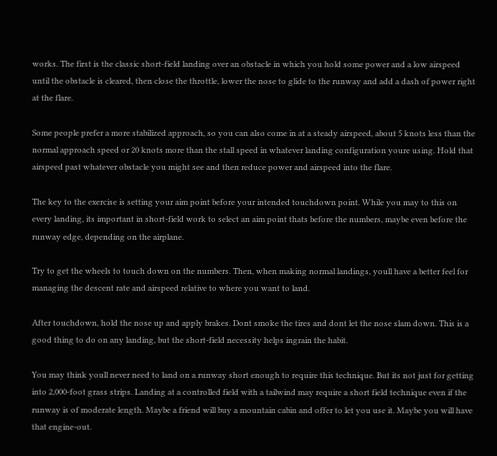works. The first is the classic short-field landing over an obstacle in which you hold some power and a low airspeed until the obstacle is cleared, then close the throttle, lower the nose to glide to the runway and add a dash of power right at the flare.

Some people prefer a more stabilized approach, so you can also come in at a steady airspeed, about 5 knots less than the normal approach speed or 20 knots more than the stall speed in whatever landing configuration youre using. Hold that airspeed past whatever obstacle you might see and then reduce power and airspeed into the flare.

The key to the exercise is setting your aim point before your intended touchdown point. While you may to this on every landing, its important in short-field work to select an aim point thats before the numbers, maybe even before the runway edge, depending on the airplane.

Try to get the wheels to touch down on the numbers. Then, when making normal landings, youll have a better feel for managing the descent rate and airspeed relative to where you want to land.

After touchdown, hold the nose up and apply brakes. Dont smoke the tires and dont let the nose slam down. This is a good thing to do on any landing, but the short-field necessity helps ingrain the habit.

You may think youll never need to land on a runway short enough to require this technique. But its not just for getting into 2,000-foot grass strips. Landing at a controlled field with a tailwind may require a short field technique even if the runway is of moderate length. Maybe a friend will buy a mountain cabin and offer to let you use it. Maybe you will have that engine-out.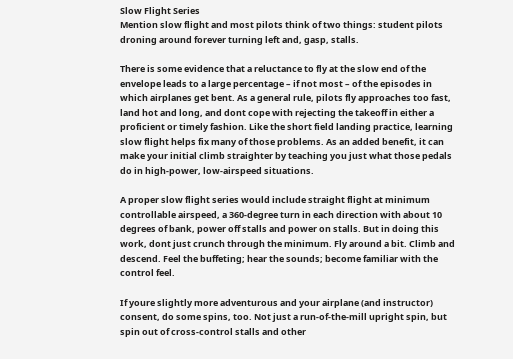Slow Flight Series
Mention slow flight and most pilots think of two things: student pilots droning around forever turning left and, gasp, stalls.

There is some evidence that a reluctance to fly at the slow end of the envelope leads to a large percentage – if not most – of the episodes in which airplanes get bent. As a general rule, pilots fly approaches too fast, land hot and long, and dont cope with rejecting the takeoff in either a proficient or timely fashion. Like the short field landing practice, learning slow flight helps fix many of those problems. As an added benefit, it can make your initial climb straighter by teaching you just what those pedals do in high-power, low-airspeed situations.

A proper slow flight series would include straight flight at minimum controllable airspeed, a 360-degree turn in each direction with about 10 degrees of bank, power off stalls and power on stalls. But in doing this work, dont just crunch through the minimum. Fly around a bit. Climb and descend. Feel the buffeting; hear the sounds; become familiar with the control feel.

If youre slightly more adventurous and your airplane (and instructor) consent, do some spins, too. Not just a run-of-the-mill upright spin, but spin out of cross-control stalls and other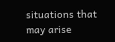situations that may arise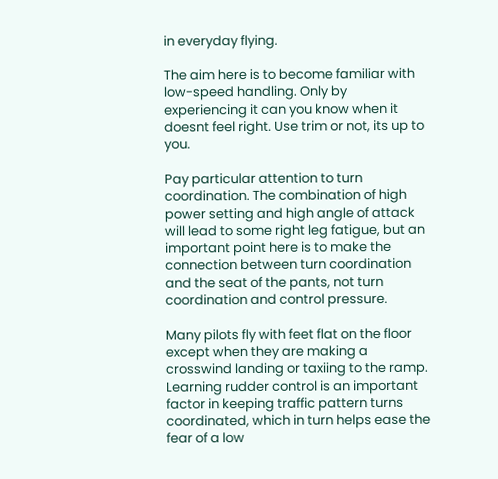in everyday flying.

The aim here is to become familiar with low-speed handling. Only by experiencing it can you know when it doesnt feel right. Use trim or not, its up to you.

Pay particular attention to turn coordination. The combination of high power setting and high angle of attack will lead to some right leg fatigue, but an important point here is to make the connection between turn coordination and the seat of the pants, not turn coordination and control pressure.

Many pilots fly with feet flat on the floor except when they are making a crosswind landing or taxiing to the ramp. Learning rudder control is an important factor in keeping traffic pattern turns coordinated, which in turn helps ease the fear of a low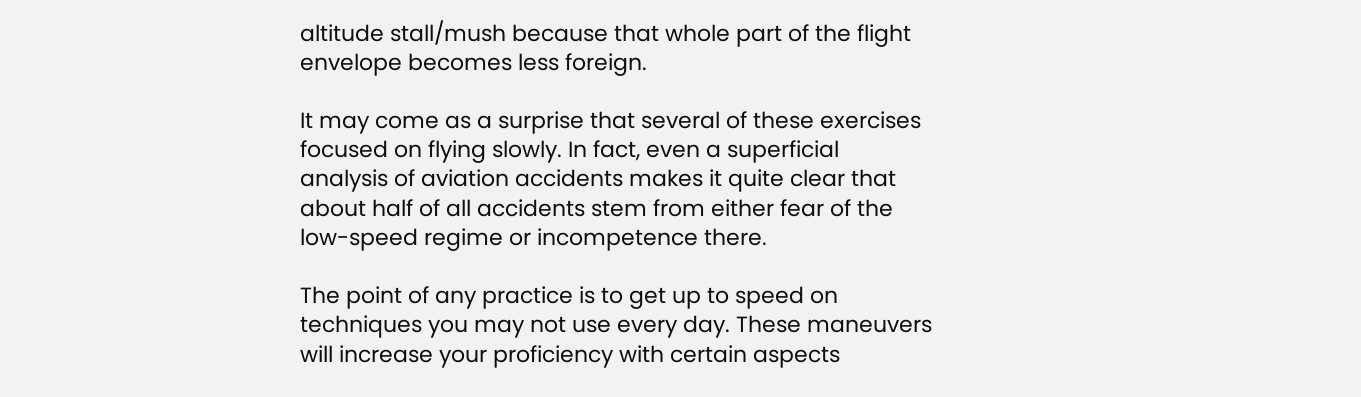altitude stall/mush because that whole part of the flight envelope becomes less foreign.

It may come as a surprise that several of these exercises focused on flying slowly. In fact, even a superficial analysis of aviation accidents makes it quite clear that about half of all accidents stem from either fear of the low-speed regime or incompetence there.

The point of any practice is to get up to speed on techniques you may not use every day. These maneuvers will increase your proficiency with certain aspects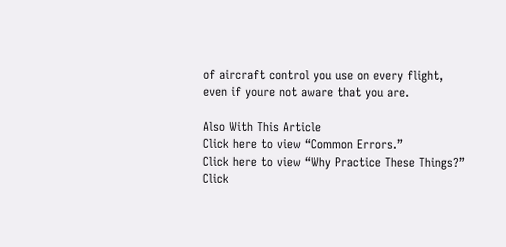of aircraft control you use on every flight, even if youre not aware that you are.

Also With This Article
Click here to view “Common Errors.”
Click here to view “Why Practice These Things?”
Click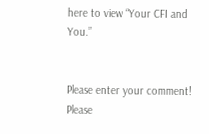here to view “Your CFI and You.”


Please enter your comment!
Please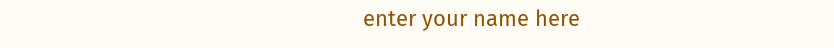enter your name here